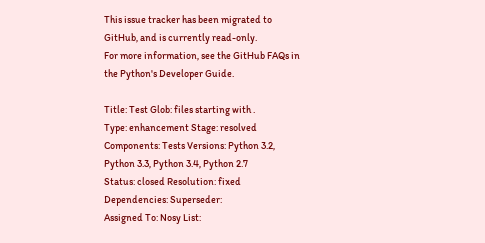This issue tracker has been migrated to GitHub, and is currently read-only.
For more information, see the GitHub FAQs in the Python's Developer Guide.

Title: Test Glob: files starting with .
Type: enhancement Stage: resolved
Components: Tests Versions: Python 3.2, Python 3.3, Python 3.4, Python 2.7
Status: closed Resolution: fixed
Dependencies: Superseder:
Assigned To: Nosy List: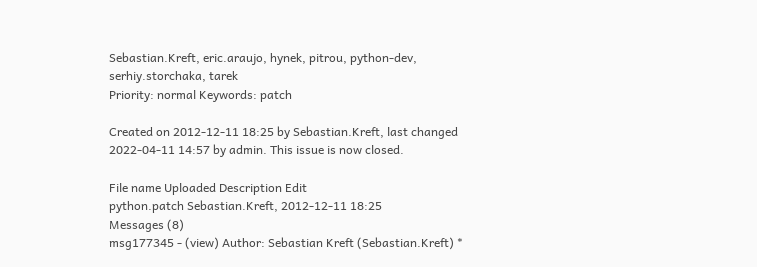Sebastian.Kreft, eric.araujo, hynek, pitrou, python-dev, serhiy.storchaka, tarek
Priority: normal Keywords: patch

Created on 2012-12-11 18:25 by Sebastian.Kreft, last changed 2022-04-11 14:57 by admin. This issue is now closed.

File name Uploaded Description Edit
python.patch Sebastian.Kreft, 2012-12-11 18:25
Messages (8)
msg177345 - (view) Author: Sebastian Kreft (Sebastian.Kreft) *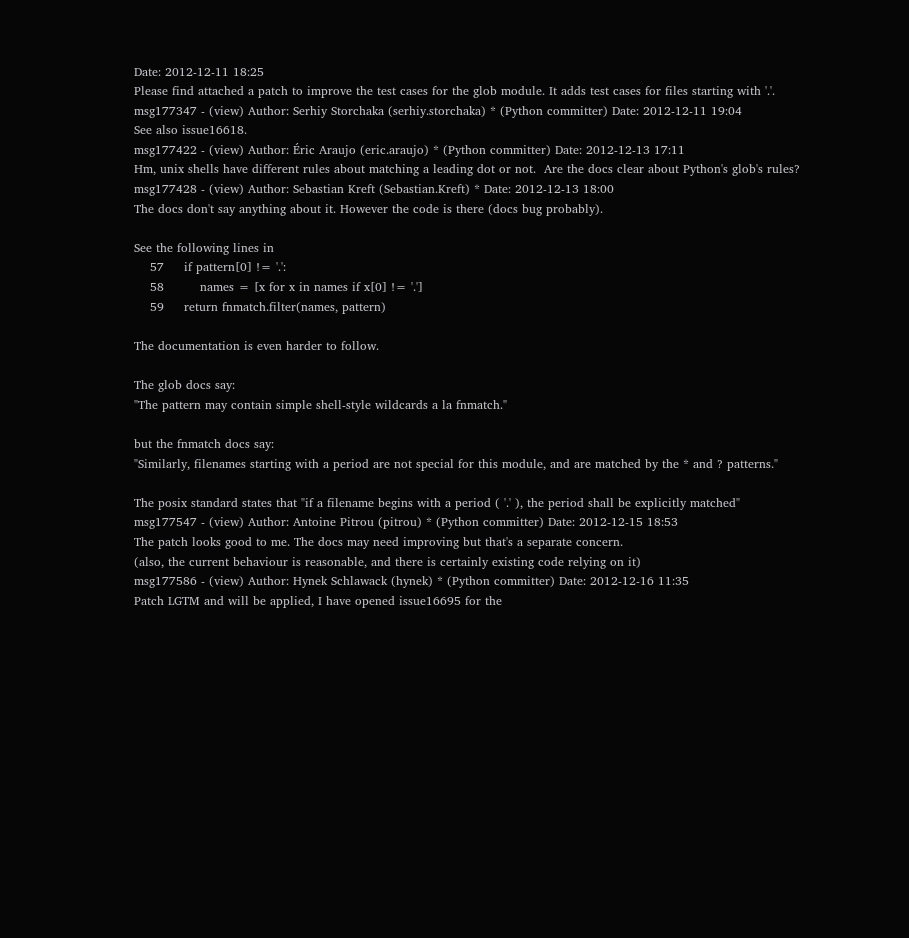Date: 2012-12-11 18:25
Please find attached a patch to improve the test cases for the glob module. It adds test cases for files starting with '.'.
msg177347 - (view) Author: Serhiy Storchaka (serhiy.storchaka) * (Python committer) Date: 2012-12-11 19:04
See also issue16618.
msg177422 - (view) Author: Éric Araujo (eric.araujo) * (Python committer) Date: 2012-12-13 17:11
Hm, unix shells have different rules about matching a leading dot or not.  Are the docs clear about Python's glob's rules?
msg177428 - (view) Author: Sebastian Kreft (Sebastian.Kreft) * Date: 2012-12-13 18:00
The docs don't say anything about it. However the code is there (docs bug probably).

See the following lines in
    57     if pattern[0] != '.':
    58         names = [x for x in names if x[0] != '.']
    59     return fnmatch.filter(names, pattern)

The documentation is even harder to follow.

The glob docs say:
"The pattern may contain simple shell-style wildcards a la fnmatch."

but the fnmatch docs say:
"Similarly, filenames starting with a period are not special for this module, and are matched by the * and ? patterns."

The posix standard states that "if a filename begins with a period ( '.' ), the period shall be explicitly matched"
msg177547 - (view) Author: Antoine Pitrou (pitrou) * (Python committer) Date: 2012-12-15 18:53
The patch looks good to me. The docs may need improving but that's a separate concern.
(also, the current behaviour is reasonable, and there is certainly existing code relying on it)
msg177586 - (view) Author: Hynek Schlawack (hynek) * (Python committer) Date: 2012-12-16 11:35
Patch LGTM and will be applied, I have opened issue16695 for the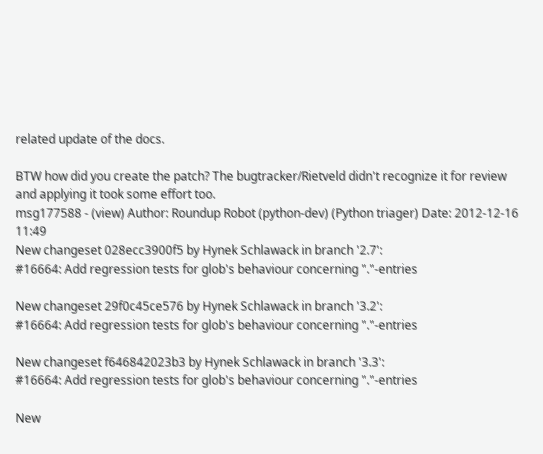related update of the docs.

BTW how did you create the patch? The bugtracker/Rietveld didn't recognize it for review and applying it took some effort too.
msg177588 - (view) Author: Roundup Robot (python-dev) (Python triager) Date: 2012-12-16 11:49
New changeset 028ecc3900f5 by Hynek Schlawack in branch '2.7':
#16664: Add regression tests for glob's behaviour concerning "."-entries

New changeset 29f0c45ce576 by Hynek Schlawack in branch '3.2':
#16664: Add regression tests for glob's behaviour concerning "."-entries

New changeset f646842023b3 by Hynek Schlawack in branch '3.3':
#16664: Add regression tests for glob's behaviour concerning "."-entries

New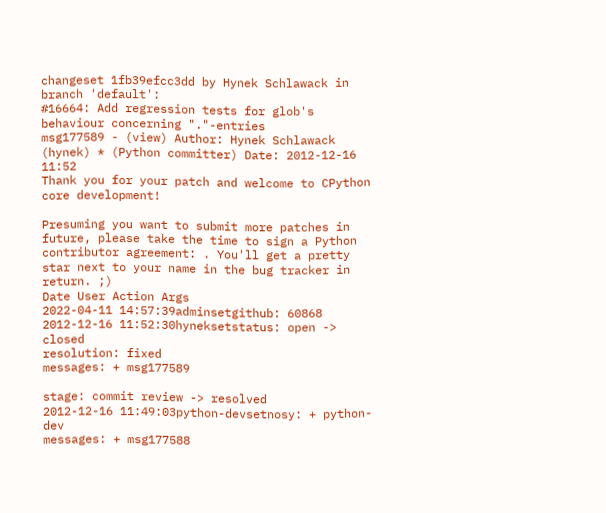changeset 1fb39efcc3dd by Hynek Schlawack in branch 'default':
#16664: Add regression tests for glob's behaviour concerning "."-entries
msg177589 - (view) Author: Hynek Schlawack (hynek) * (Python committer) Date: 2012-12-16 11:52
Thank you for your patch and welcome to CPython core development!

Presuming you want to submit more patches in future, please take the time to sign a Python contributor agreement: . You'll get a pretty star next to your name in the bug tracker in return. ;)
Date User Action Args
2022-04-11 14:57:39adminsetgithub: 60868
2012-12-16 11:52:30hyneksetstatus: open -> closed
resolution: fixed
messages: + msg177589

stage: commit review -> resolved
2012-12-16 11:49:03python-devsetnosy: + python-dev
messages: + msg177588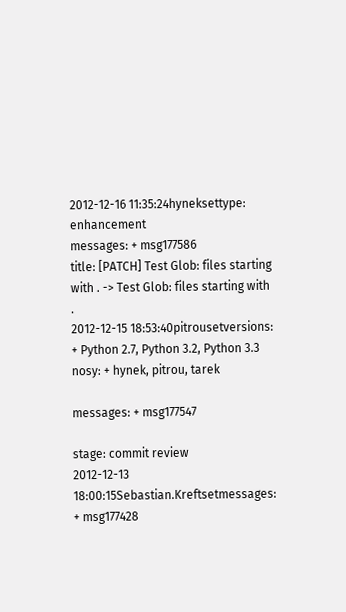2012-12-16 11:35:24hyneksettype: enhancement
messages: + msg177586
title: [PATCH] Test Glob: files starting with . -> Test Glob: files starting with .
2012-12-15 18:53:40pitrousetversions: + Python 2.7, Python 3.2, Python 3.3
nosy: + hynek, pitrou, tarek

messages: + msg177547

stage: commit review
2012-12-13 18:00:15Sebastian.Kreftsetmessages: + msg177428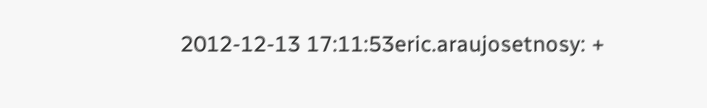2012-12-13 17:11:53eric.araujosetnosy: +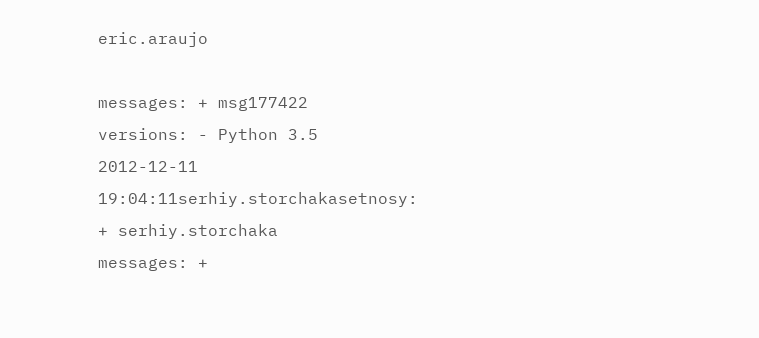eric.araujo

messages: + msg177422
versions: - Python 3.5
2012-12-11 19:04:11serhiy.storchakasetnosy: + serhiy.storchaka
messages: +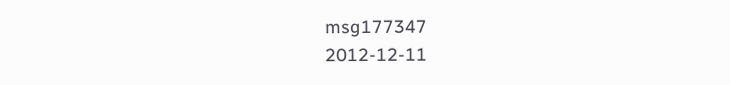msg177347
2012-12-11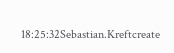18:25:32Sebastian.Kreftcreate